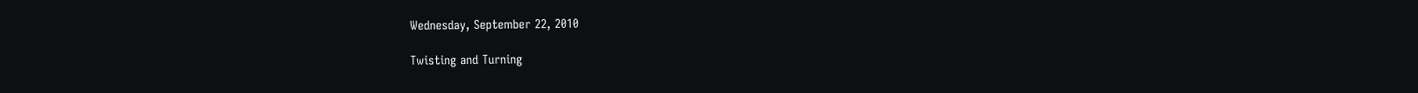Wednesday, September 22, 2010

Twisting and Turning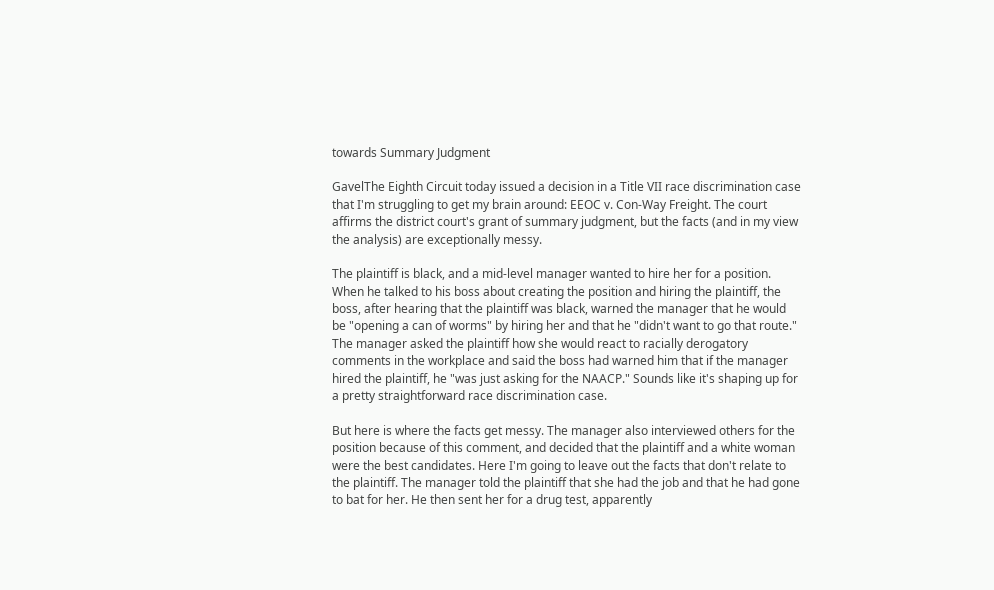towards Summary Judgment

GavelThe Eighth Circuit today issued a decision in a Title VII race discrimination case that I'm struggling to get my brain around: EEOC v. Con-Way Freight. The court affirms the district court's grant of summary judgment, but the facts (and in my view the analysis) are exceptionally messy.

The plaintiff is black, and a mid-level manager wanted to hire her for a position. When he talked to his boss about creating the position and hiring the plaintiff, the boss, after hearing that the plaintiff was black, warned the manager that he would be "opening a can of worms" by hiring her and that he "didn't want to go that route." The manager asked the plaintiff how she would react to racially derogatory comments in the workplace and said the boss had warned him that if the manager hired the plaintiff, he "was just asking for the NAACP." Sounds like it's shaping up for a pretty straightforward race discrimination case.

But here is where the facts get messy. The manager also interviewed others for the position because of this comment, and decided that the plaintiff and a white woman were the best candidates. Here I'm going to leave out the facts that don't relate to the plaintiff. The manager told the plaintiff that she had the job and that he had gone to bat for her. He then sent her for a drug test, apparently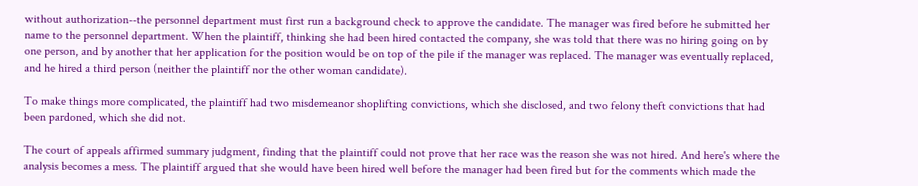without authorization--the personnel department must first run a background check to approve the candidate. The manager was fired before he submitted her name to the personnel department. When the plaintiff, thinking she had been hired contacted the company, she was told that there was no hiring going on by one person, and by another that her application for the position would be on top of the pile if the manager was replaced. The manager was eventually replaced, and he hired a third person (neither the plaintiff nor the other woman candidate).

To make things more complicated, the plaintiff had two misdemeanor shoplifting convictions, which she disclosed, and two felony theft convictions that had been pardoned, which she did not.

The court of appeals affirmed summary judgment, finding that the plaintiff could not prove that her race was the reason she was not hired. And here's where the analysis becomes a mess. The plaintiff argued that she would have been hired well before the manager had been fired but for the comments which made the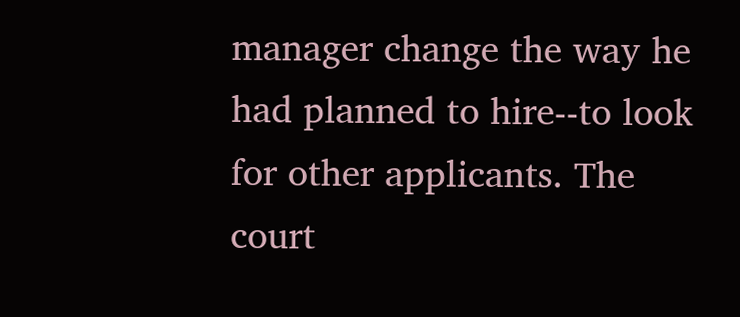manager change the way he had planned to hire--to look for other applicants. The court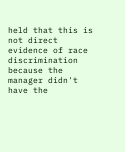held that this is not direct evidence of race discrimination because the manager didn't have the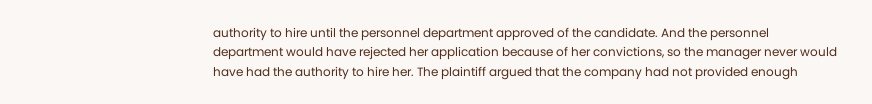authority to hire until the personnel department approved of the candidate. And the personnel department would have rejected her application because of her convictions, so the manager never would have had the authority to hire her. The plaintiff argued that the company had not provided enough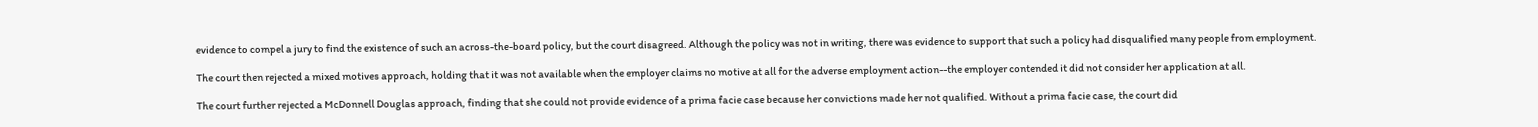evidence to compel a jury to find the existence of such an across-the-board policy, but the court disagreed. Although the policy was not in writing, there was evidence to support that such a policy had disqualified many people from employment.

The court then rejected a mixed motives approach, holding that it was not available when the employer claims no motive at all for the adverse employment action--the employer contended it did not consider her application at all.

The court further rejected a McDonnell Douglas approach, finding that she could not provide evidence of a prima facie case because her convictions made her not qualified. Without a prima facie case, the court did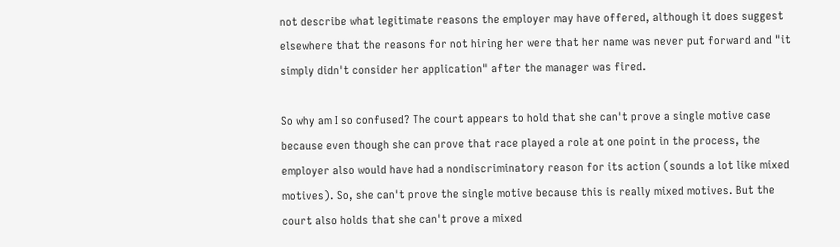not describe what legitimate reasons the employer may have offered, although it does suggest elsewhere that the reasons for not hiring her were that her name was never put forward and "it simply didn't consider her application" after the manager was fired.

So why am I so confused? The court appears to hold that she can't prove a single motive case because even though she can prove that race played a role at one point in the process, the employer also would have had a nondiscriminatory reason for its action (sounds a lot like mixed motives). So, she can't prove the single motive because this is really mixed motives. But the court also holds that she can't prove a mixed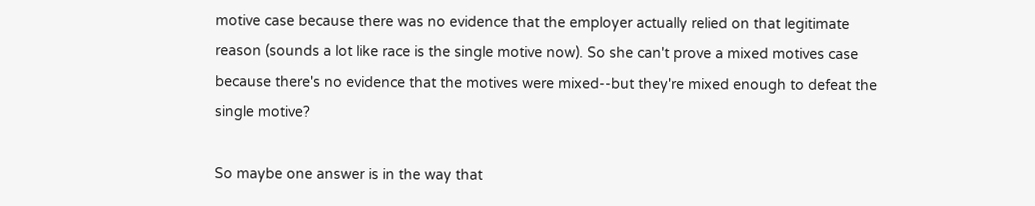motive case because there was no evidence that the employer actually relied on that legitimate reason (sounds a lot like race is the single motive now). So she can't prove a mixed motives case because there's no evidence that the motives were mixed--but they're mixed enough to defeat the single motive?

So maybe one answer is in the way that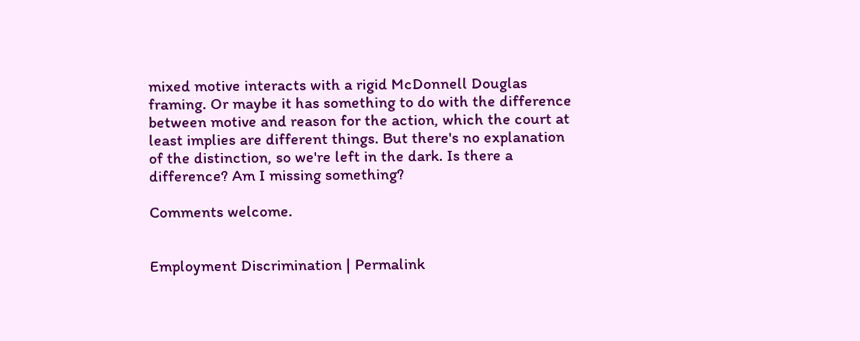mixed motive interacts with a rigid McDonnell Douglas framing. Or maybe it has something to do with the difference between motive and reason for the action, which the court at least implies are different things. But there's no explanation of the distinction, so we're left in the dark. Is there a difference? Am I missing something?

Comments welcome.


Employment Discrimination | Permalink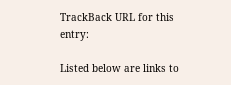TrackBack URL for this entry:

Listed below are links to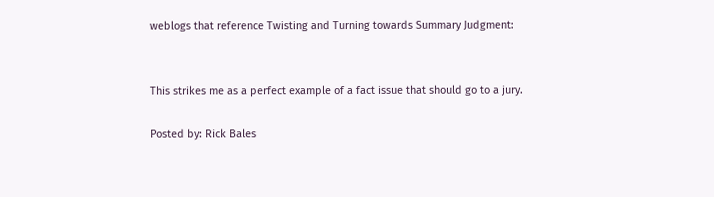weblogs that reference Twisting and Turning towards Summary Judgment:


This strikes me as a perfect example of a fact issue that should go to a jury.

Posted by: Rick Bales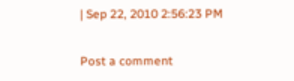| Sep 22, 2010 2:56:23 PM

Post a comment